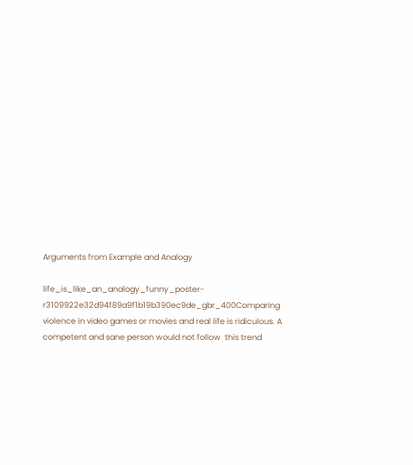Arguments from Example and Analogy

life_is_like_an_analogy_funny_poster-r3109922e32d94f89a9f1b19b390ec9de_gbr_400Comparing violence in video games or movies and real life is ridiculous. A competent and sane person would not follow  this trend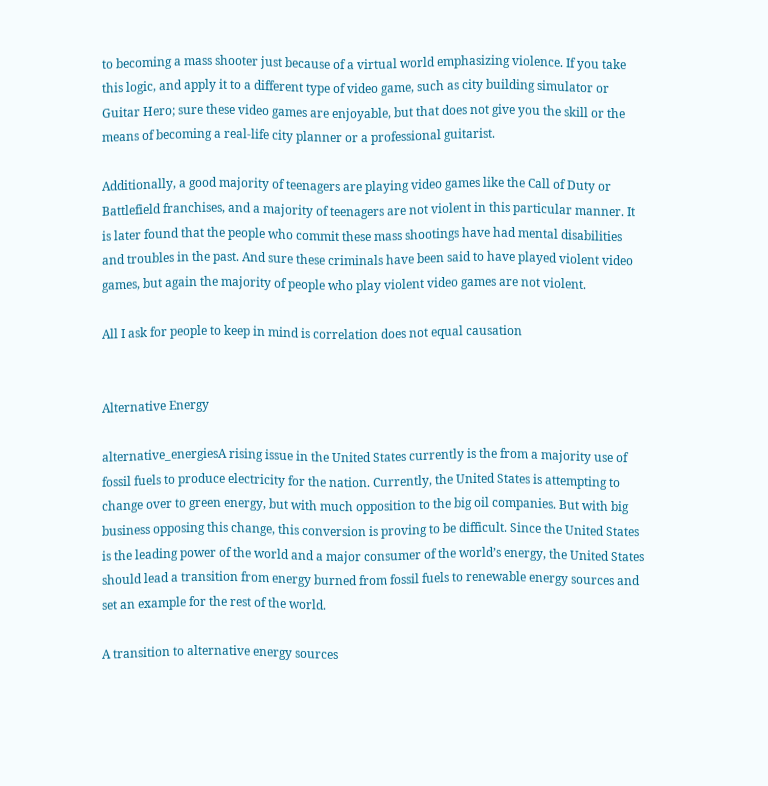to becoming a mass shooter just because of a virtual world emphasizing violence. If you take this logic, and apply it to a different type of video game, such as city building simulator or Guitar Hero; sure these video games are enjoyable, but that does not give you the skill or the means of becoming a real-life city planner or a professional guitarist.

Additionally, a good majority of teenagers are playing video games like the Call of Duty or Battlefield franchises, and a majority of teenagers are not violent in this particular manner. It is later found that the people who commit these mass shootings have had mental disabilities and troubles in the past. And sure these criminals have been said to have played violent video games, but again the majority of people who play violent video games are not violent.

All I ask for people to keep in mind is correlation does not equal causation


Alternative Energy

alternative_energiesA rising issue in the United States currently is the from a majority use of fossil fuels to produce electricity for the nation. Currently, the United States is attempting to change over to green energy, but with much opposition to the big oil companies. But with big business opposing this change, this conversion is proving to be difficult. Since the United States is the leading power of the world and a major consumer of the world’s energy, the United States should lead a transition from energy burned from fossil fuels to renewable energy sources and set an example for the rest of the world.

A transition to alternative energy sources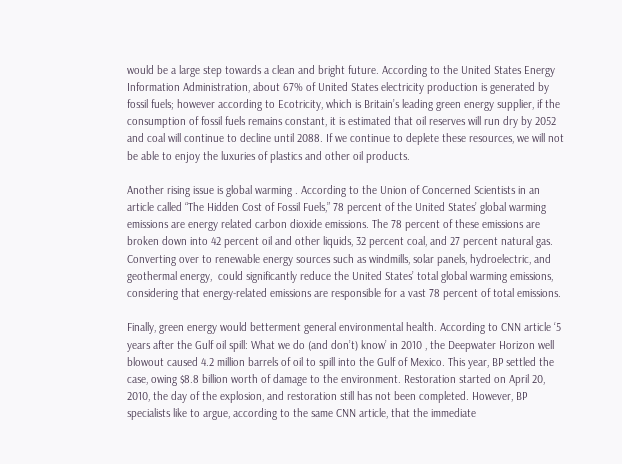would be a large step towards a clean and bright future. According to the United States Energy Information Administration, about 67% of United States electricity production is generated by fossil fuels; however according to Ecotricity, which is Britain’s leading green energy supplier, if the consumption of fossil fuels remains constant, it is estimated that oil reserves will run dry by 2052 and coal will continue to decline until 2088. If we continue to deplete these resources, we will not be able to enjoy the luxuries of plastics and other oil products.

Another rising issue is global warming . According to the Union of Concerned Scientists in an article called “The Hidden Cost of Fossil Fuels,” 78 percent of the United States’ global warming emissions are energy related carbon dioxide emissions. The 78 percent of these emissions are broken down into 42 percent oil and other liquids, 32 percent coal, and 27 percent natural gas. Converting over to renewable energy sources such as windmills, solar panels, hydroelectric, and geothermal energy,  could significantly reduce the United States’ total global warming emissions, considering that energy-related emissions are responsible for a vast 78 percent of total emissions.

Finally, green energy would betterment general environmental health. According to CNN article ‘5 years after the Gulf oil spill: What we do (and don’t) know’ in 2010 , the Deepwater Horizon well blowout caused 4.2 million barrels of oil to spill into the Gulf of Mexico. This year, BP settled the case, owing $8.8 billion worth of damage to the environment. Restoration started on April 20, 2010, the day of the explosion, and restoration still has not been completed. However, BP specialists like to argue, according to the same CNN article, that the immediate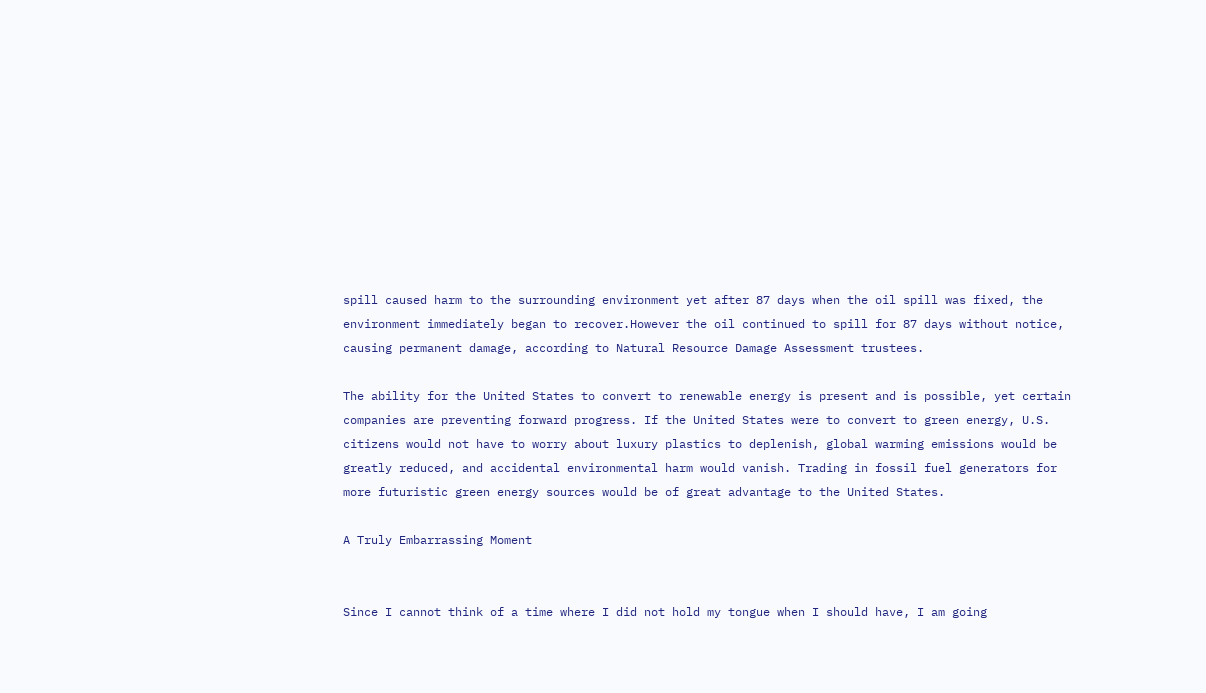spill caused harm to the surrounding environment yet after 87 days when the oil spill was fixed, the environment immediately began to recover.However the oil continued to spill for 87 days without notice, causing permanent damage, according to Natural Resource Damage Assessment trustees.

The ability for the United States to convert to renewable energy is present and is possible, yet certain companies are preventing forward progress. If the United States were to convert to green energy, U.S. citizens would not have to worry about luxury plastics to deplenish, global warming emissions would be greatly reduced, and accidental environmental harm would vanish. Trading in fossil fuel generators for more futuristic green energy sources would be of great advantage to the United States.

A Truly Embarrassing Moment


Since I cannot think of a time where I did not hold my tongue when I should have, I am going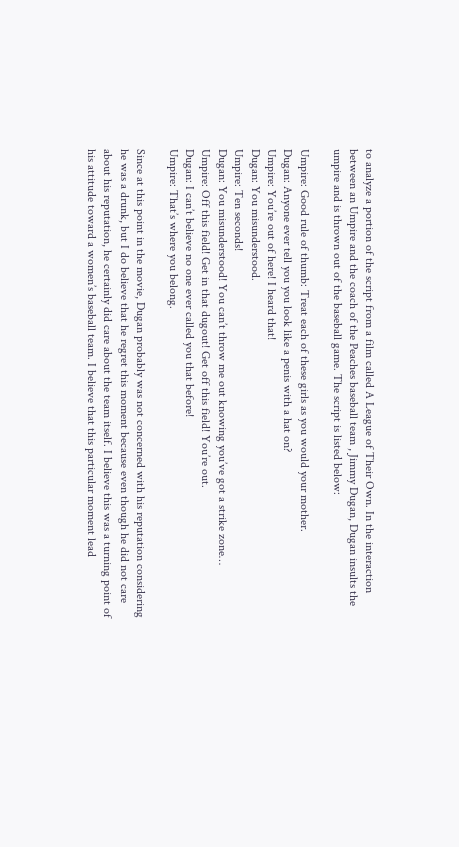to analyze a portion of the script from a film called A League of Their Own. In the interaction between an Umpire and the coach of the Peaches baseball team , Jimmy Dugan, Dugan insults the umpire and is thrown out of the baseball game. The script is listed below:

Umpire: Good rule of thumb: Treat each of these girls as you would your mother.
Dugan: Anyone ever tell you you look like a penis with a hat on?
Umpire: You’re out of here! I heard that!
Dugan: You misunderstood.
Umpire: Ten seconds!
Dugan: You misunderstood! You can’t throw me out knowing you’ve got a strike zone…
Umpire: Off this field! Get in that dugout! Get off this field! You’re out.
Dugan: I can’t believe no one ever called you that before!
Umpire: That’s where you belong.

Since at this point in the movie, Dugan probably was not concerned with his reputation considering he was a drunk, but I do believe that he regret this moment because even though he did not care about his reputation, he certainly did care about the team itself. I believe this was a turning point of his attitude toward a women’s baseball team. I believe that this particular moment lead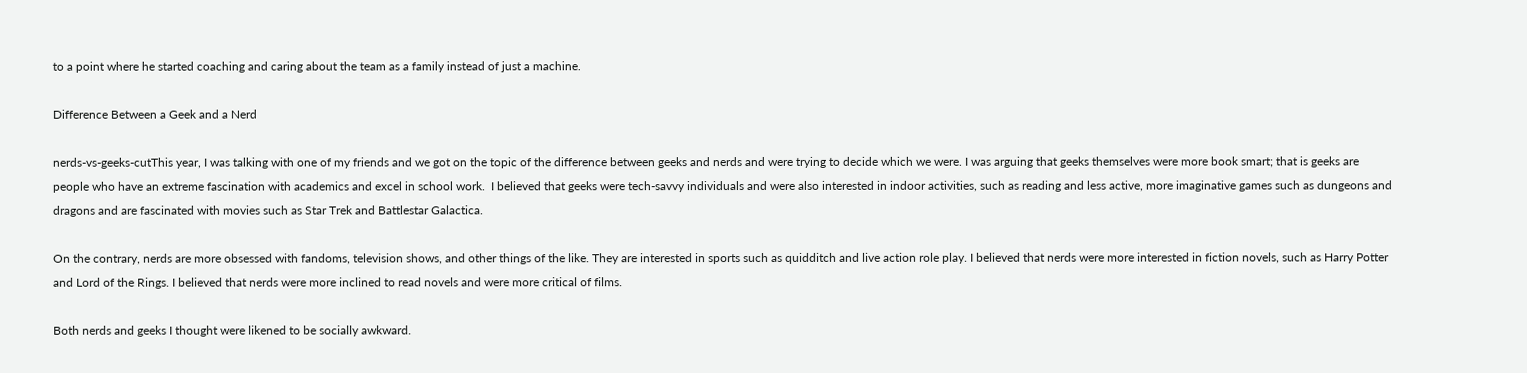to a point where he started coaching and caring about the team as a family instead of just a machine.

Difference Between a Geek and a Nerd

nerds-vs-geeks-cutThis year, I was talking with one of my friends and we got on the topic of the difference between geeks and nerds and were trying to decide which we were. I was arguing that geeks themselves were more book smart; that is geeks are people who have an extreme fascination with academics and excel in school work.  I believed that geeks were tech-savvy individuals and were also interested in indoor activities, such as reading and less active, more imaginative games such as dungeons and dragons and are fascinated with movies such as Star Trek and Battlestar Galactica.

On the contrary, nerds are more obsessed with fandoms, television shows, and other things of the like. They are interested in sports such as quidditch and live action role play. I believed that nerds were more interested in fiction novels, such as Harry Potter and Lord of the Rings. I believed that nerds were more inclined to read novels and were more critical of films.

Both nerds and geeks I thought were likened to be socially awkward.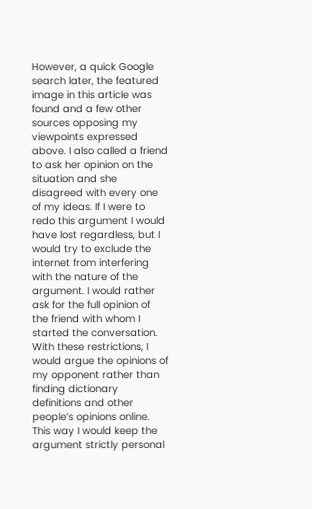However, a quick Google search later, the featured image in this article was found and a few other sources opposing my viewpoints expressed above. I also called a friend to ask her opinion on the situation and she disagreed with every one of my ideas. If I were to redo this argument I would have lost regardless, but I would try to exclude the internet from interfering with the nature of the argument. I would rather ask for the full opinion of the friend with whom I started the conversation. With these restrictions, I would argue the opinions of my opponent rather than finding dictionary definitions and other people’s opinions online. This way I would keep the argument strictly personal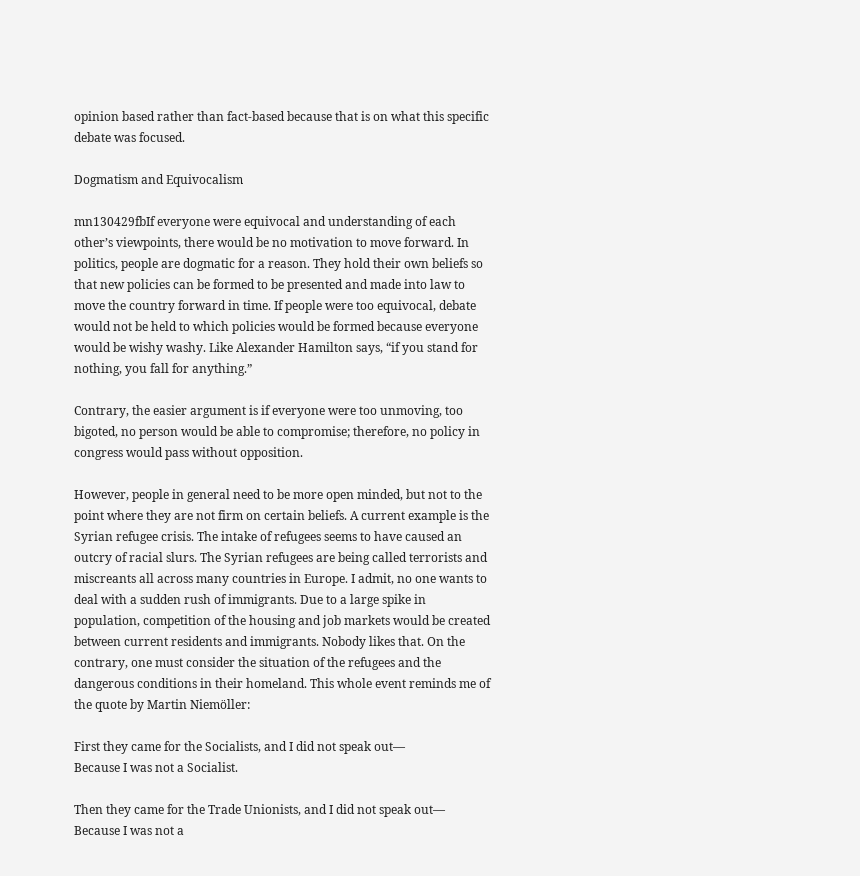opinion based rather than fact-based because that is on what this specific  debate was focused.

Dogmatism and Equivocalism

mn130429fbIf everyone were equivocal and understanding of each other’s viewpoints, there would be no motivation to move forward. In politics, people are dogmatic for a reason. They hold their own beliefs so that new policies can be formed to be presented and made into law to move the country forward in time. If people were too equivocal, debate would not be held to which policies would be formed because everyone would be wishy washy. Like Alexander Hamilton says, “if you stand for nothing, you fall for anything.”

Contrary, the easier argument is if everyone were too unmoving, too bigoted, no person would be able to compromise; therefore, no policy in congress would pass without opposition.

However, people in general need to be more open minded, but not to the point where they are not firm on certain beliefs. A current example is the Syrian refugee crisis. The intake of refugees seems to have caused an outcry of racial slurs. The Syrian refugees are being called terrorists and miscreants all across many countries in Europe. I admit, no one wants to deal with a sudden rush of immigrants. Due to a large spike in population, competition of the housing and job markets would be created between current residents and immigrants. Nobody likes that. On the contrary, one must consider the situation of the refugees and the dangerous conditions in their homeland. This whole event reminds me of the quote by Martin Niemöller:

First they came for the Socialists, and I did not speak out—
Because I was not a Socialist.

Then they came for the Trade Unionists, and I did not speak out—
Because I was not a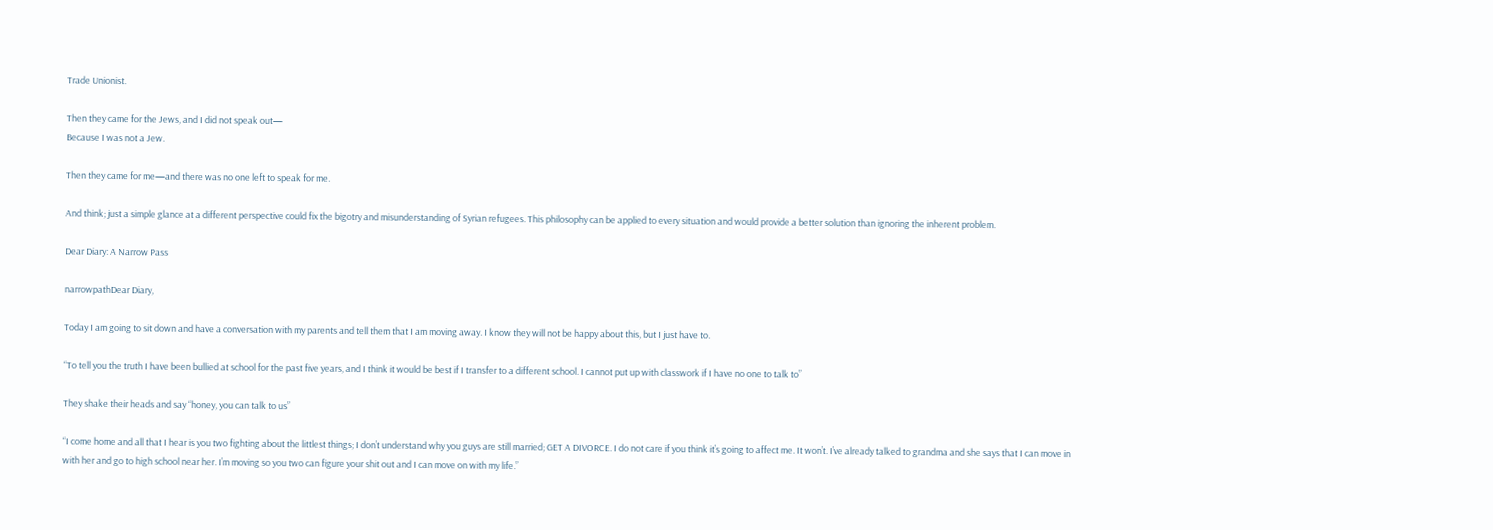Trade Unionist.

Then they came for the Jews, and I did not speak out—
Because I was not a Jew.

Then they came for me—and there was no one left to speak for me.

And think; just a simple glance at a different perspective could fix the bigotry and misunderstanding of Syrian refugees. This philosophy can be applied to every situation and would provide a better solution than ignoring the inherent problem.

Dear Diary: A Narrow Pass

narrowpathDear Diary,

Today I am going to sit down and have a conversation with my parents and tell them that I am moving away. I know they will not be happy about this, but I just have to.

“To tell you the truth I have been bullied at school for the past five years, and I think it would be best if I transfer to a different school. I cannot put up with classwork if I have no one to talk to”

They shake their heads and say “honey, you can talk to us”

“I come home and all that I hear is you two fighting about the littlest things; I don’t understand why you guys are still married; GET A DIVORCE. I do not care if you think it’s going to affect me. It won’t. I’ve already talked to grandma and she says that I can move in with her and go to high school near her. I’m moving so you two can figure your shit out and I can move on with my life.”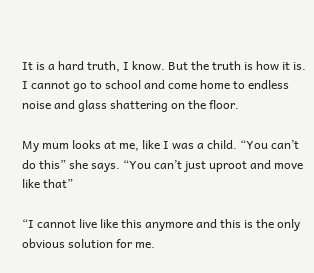It is a hard truth, I know. But the truth is how it is. I cannot go to school and come home to endless noise and glass shattering on the floor.

My mum looks at me, like I was a child. “You can’t do this” she says. “You can’t just uproot and move like that”

“I cannot live like this anymore and this is the only obvious solution for me.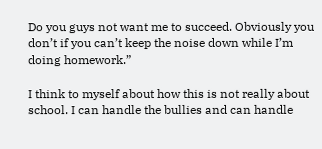Do you guys not want me to succeed. Obviously you don’t if you can’t keep the noise down while I’m doing homework.”

I think to myself about how this is not really about school. I can handle the bullies and can handle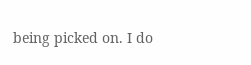being picked on. I do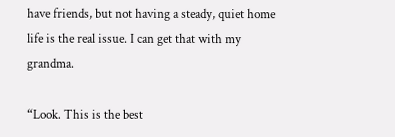have friends, but not having a steady, quiet home life is the real issue. I can get that with my grandma.

“Look. This is the best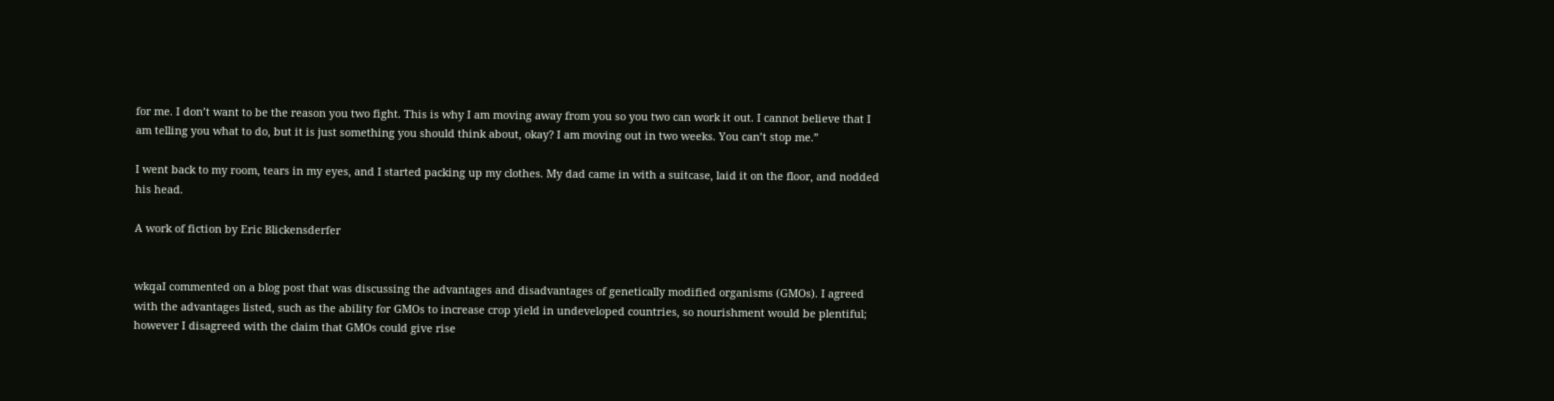for me. I don’t want to be the reason you two fight. This is why I am moving away from you so you two can work it out. I cannot believe that I am telling you what to do, but it is just something you should think about, okay? I am moving out in two weeks. You can’t stop me.”

I went back to my room, tears in my eyes, and I started packing up my clothes. My dad came in with a suitcase, laid it on the floor, and nodded his head.

A work of fiction by Eric Blickensderfer


wkqaI commented on a blog post that was discussing the advantages and disadvantages of genetically modified organisms (GMOs). I agreed with the advantages listed, such as the ability for GMOs to increase crop yield in undeveloped countries, so nourishment would be plentiful; however I disagreed with the claim that GMOs could give rise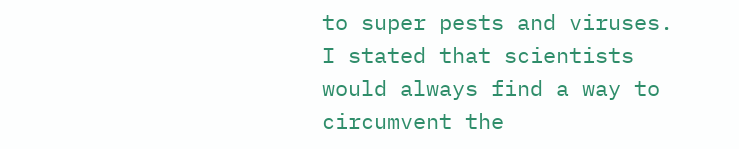to super pests and viruses. I stated that scientists would always find a way to circumvent the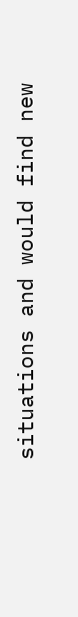situations and would find new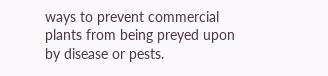ways to prevent commercial plants from being preyed upon by disease or pests.